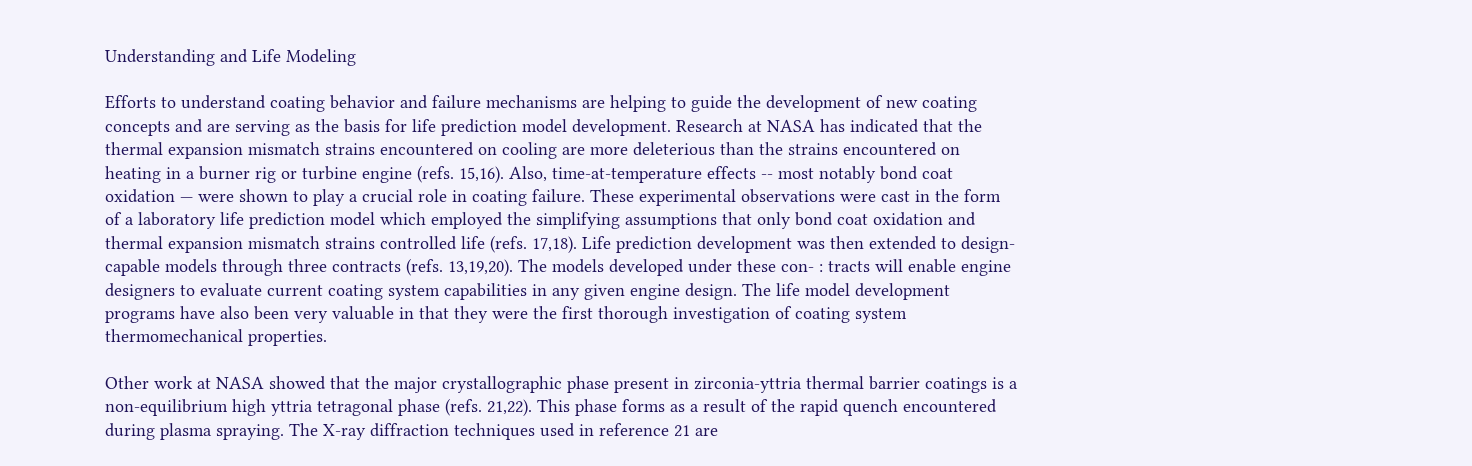Understanding and Life Modeling

Efforts to understand coating behavior and failure mechanisms are helping to guide the development of new coating concepts and are serving as the basis for life prediction model development. Research at NASA has indicated that the thermal expansion mismatch strains encountered on cooling are more deleterious than the strains encountered on heating in a burner rig or turbine engine (refs. 15,16). Also, time-at-temperature effects -- most notably bond coat oxidation — were shown to play a crucial role in coating failure. These experimental observations were cast in the form of a laboratory life prediction model which employed the simplifying assumptions that only bond coat oxidation and thermal expansion mismatch strains controlled life (refs. 17,18). Life prediction development was then extended to design-capable models through three contracts (refs. 13,19,20). The models developed under these con- : tracts will enable engine designers to evaluate current coating system capabilities in any given engine design. The life model development programs have also been very valuable in that they were the first thorough investigation of coating system thermomechanical properties.

Other work at NASA showed that the major crystallographic phase present in zirconia-yttria thermal barrier coatings is a non-equilibrium high yttria tetragonal phase (refs. 21,22). This phase forms as a result of the rapid quench encountered during plasma spraying. The X-ray diffraction techniques used in reference 21 are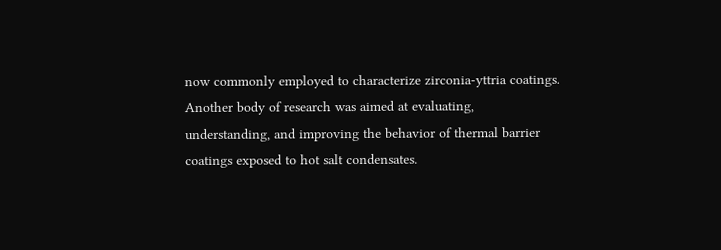now commonly employed to characterize zirconia-yttria coatings. Another body of research was aimed at evaluating, understanding, and improving the behavior of thermal barrier coatings exposed to hot salt condensates.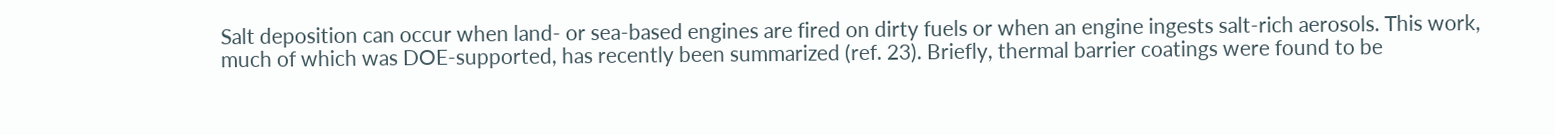Salt deposition can occur when land- or sea-based engines are fired on dirty fuels or when an engine ingests salt-rich aerosols. This work, much of which was DOE-supported, has recently been summarized (ref. 23). Briefly, thermal barrier coatings were found to be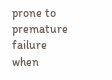prone to premature failure when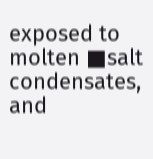exposed to molten ■salt condensates, and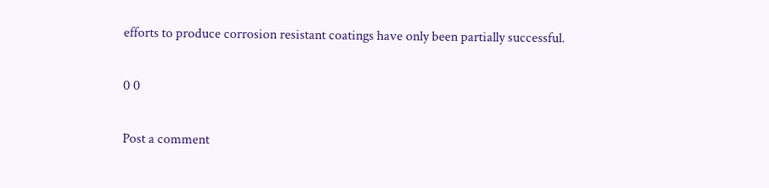efforts to produce corrosion resistant coatings have only been partially successful.

0 0

Post a comment